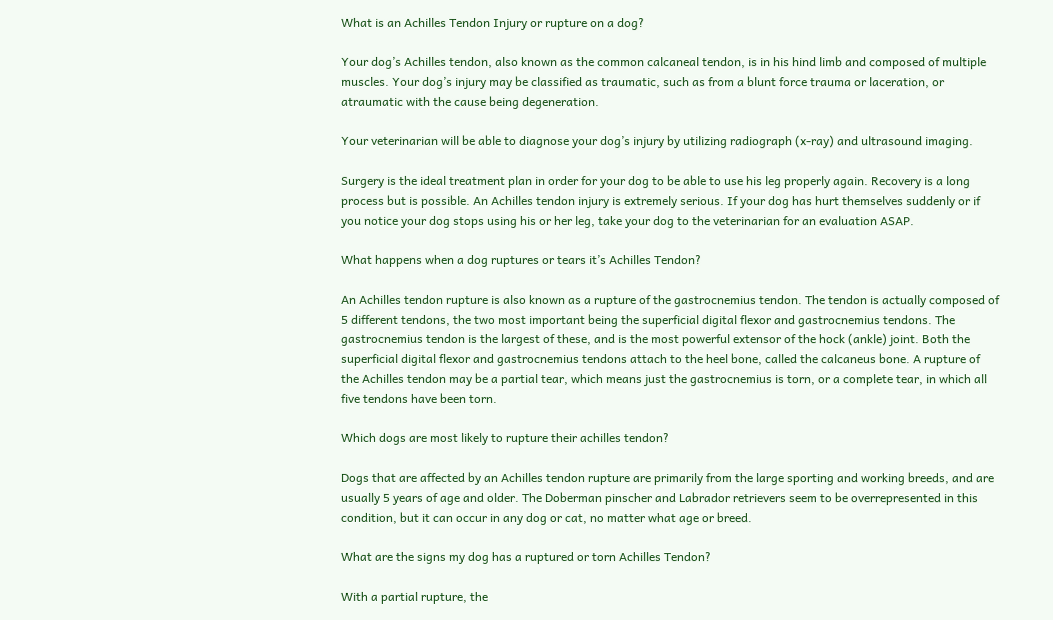What is an Achilles Tendon Injury or rupture on a dog?

Your dog’s Achilles tendon, also known as the common calcaneal tendon, is in his hind limb and composed of multiple muscles. Your dog’s injury may be classified as traumatic, such as from a blunt force trauma or laceration, or atraumatic with the cause being degeneration.

Your veterinarian will be able to diagnose your dog’s injury by utilizing radiograph (x-ray) and ultrasound imaging.

Surgery is the ideal treatment plan in order for your dog to be able to use his leg properly again. Recovery is a long process but is possible. An Achilles tendon injury is extremely serious. If your dog has hurt themselves suddenly or if you notice your dog stops using his or her leg, take your dog to the veterinarian for an evaluation ASAP.

What happens when a dog ruptures or tears it’s Achilles Tendon?

An Achilles tendon rupture is also known as a rupture of the gastrocnemius tendon. The tendon is actually composed of 5 different tendons, the two most important being the superficial digital flexor and gastrocnemius tendons. The gastrocnemius tendon is the largest of these, and is the most powerful extensor of the hock (ankle) joint. Both the superficial digital flexor and gastrocnemius tendons attach to the heel bone, called the calcaneus bone. A rupture of the Achilles tendon may be a partial tear, which means just the gastrocnemius is torn, or a complete tear, in which all five tendons have been torn.

Which dogs are most likely to rupture their achilles tendon?

Dogs that are affected by an Achilles tendon rupture are primarily from the large sporting and working breeds, and are usually 5 years of age and older. The Doberman pinscher and Labrador retrievers seem to be overrepresented in this condition, but it can occur in any dog or cat, no matter what age or breed.

What are the signs my dog has a ruptured or torn Achilles Tendon?

With a partial rupture, the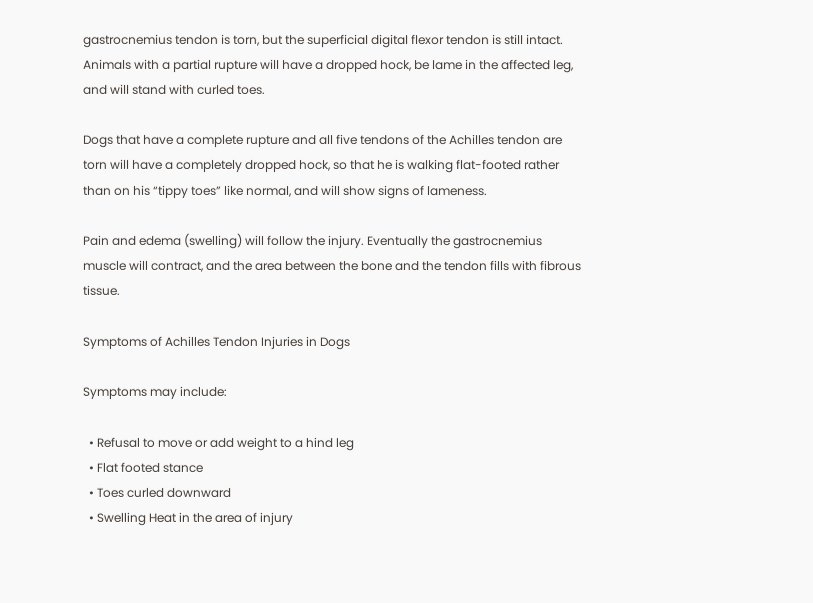gastrocnemius tendon is torn, but the superficial digital flexor tendon is still intact. Animals with a partial rupture will have a dropped hock, be lame in the affected leg, and will stand with curled toes.

Dogs that have a complete rupture and all five tendons of the Achilles tendon are torn will have a completely dropped hock, so that he is walking flat-footed rather than on his “tippy toes” like normal, and will show signs of lameness.

Pain and edema (swelling) will follow the injury. Eventually the gastrocnemius muscle will contract, and the area between the bone and the tendon fills with fibrous tissue.

Symptoms of Achilles Tendon Injuries in Dogs

Symptoms may include:

  • Refusal to move or add weight to a hind leg
  • Flat footed stance
  • Toes curled downward
  • Swelling Heat in the area of injury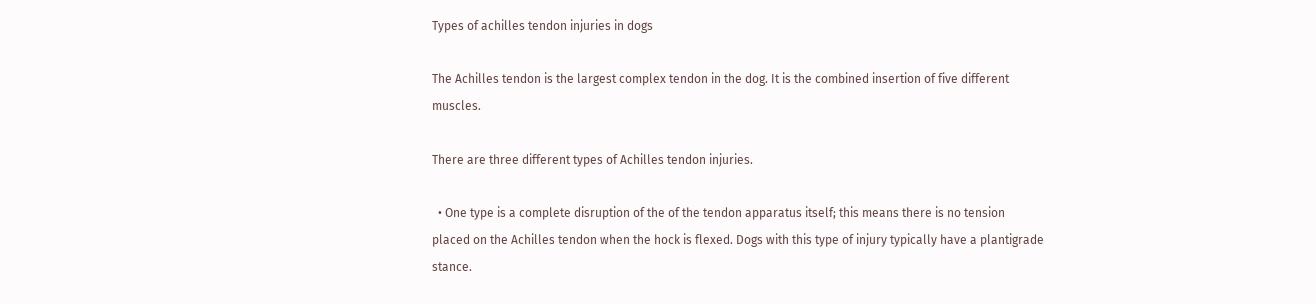Types of achilles tendon injuries in dogs

The Achilles tendon is the largest complex tendon in the dog. It is the combined insertion of five different muscles.

There are three different types of Achilles tendon injuries.

  • One type is a complete disruption of the of the tendon apparatus itself; this means there is no tension placed on the Achilles tendon when the hock is flexed. Dogs with this type of injury typically have a plantigrade stance.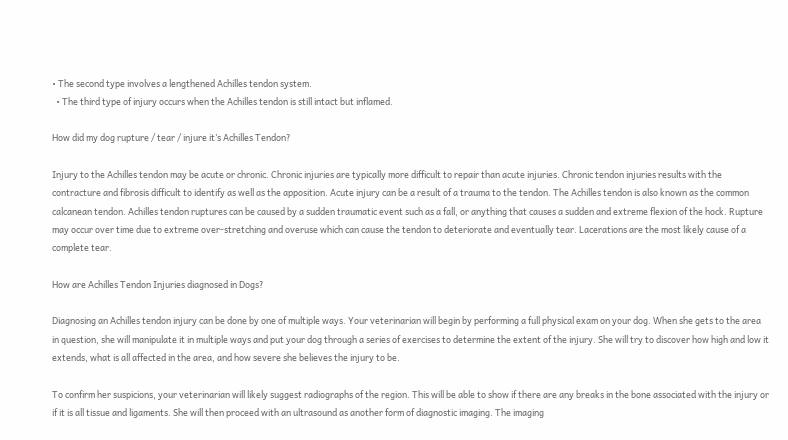• The second type involves a lengthened Achilles tendon system.
  • The third type of injury occurs when the Achilles tendon is still intact but inflamed.

How did my dog rupture / tear / injure it’s Achilles Tendon?

Injury to the Achilles tendon may be acute or chronic. Chronic injuries are typically more difficult to repair than acute injuries. Chronic tendon injuries results with the contracture and fibrosis difficult to identify as well as the apposition. Acute injury can be a result of a trauma to the tendon. The Achilles tendon is also known as the common calcanean tendon. Achilles tendon ruptures can be caused by a sudden traumatic event such as a fall, or anything that causes a sudden and extreme flexion of the hock. Rupture may occur over time due to extreme over-stretching and overuse which can cause the tendon to deteriorate and eventually tear. Lacerations are the most likely cause of a complete tear.

How are Achilles Tendon Injuries diagnosed in Dogs?

Diagnosing an Achilles tendon injury can be done by one of multiple ways. Your veterinarian will begin by performing a full physical exam on your dog. When she gets to the area in question, she will manipulate it in multiple ways and put your dog through a series of exercises to determine the extent of the injury. She will try to discover how high and low it extends, what is all affected in the area, and how severe she believes the injury to be.

To confirm her suspicions, your veterinarian will likely suggest radiographs of the region. This will be able to show if there are any breaks in the bone associated with the injury or if it is all tissue and ligaments. She will then proceed with an ultrasound as another form of diagnostic imaging. The imaging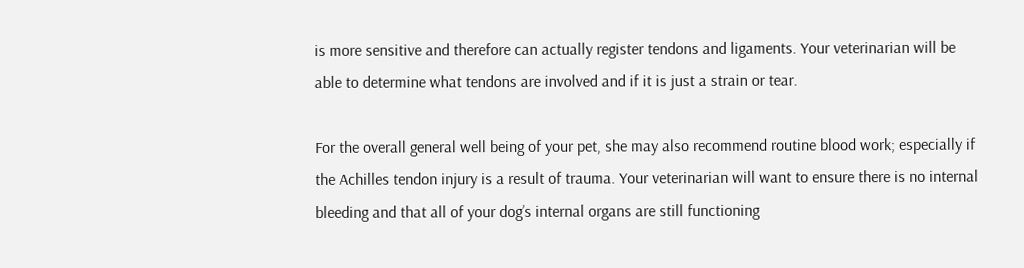is more sensitive and therefore can actually register tendons and ligaments. Your veterinarian will be able to determine what tendons are involved and if it is just a strain or tear.

For the overall general well being of your pet, she may also recommend routine blood work; especially if the Achilles tendon injury is a result of trauma. Your veterinarian will want to ensure there is no internal bleeding and that all of your dog’s internal organs are still functioning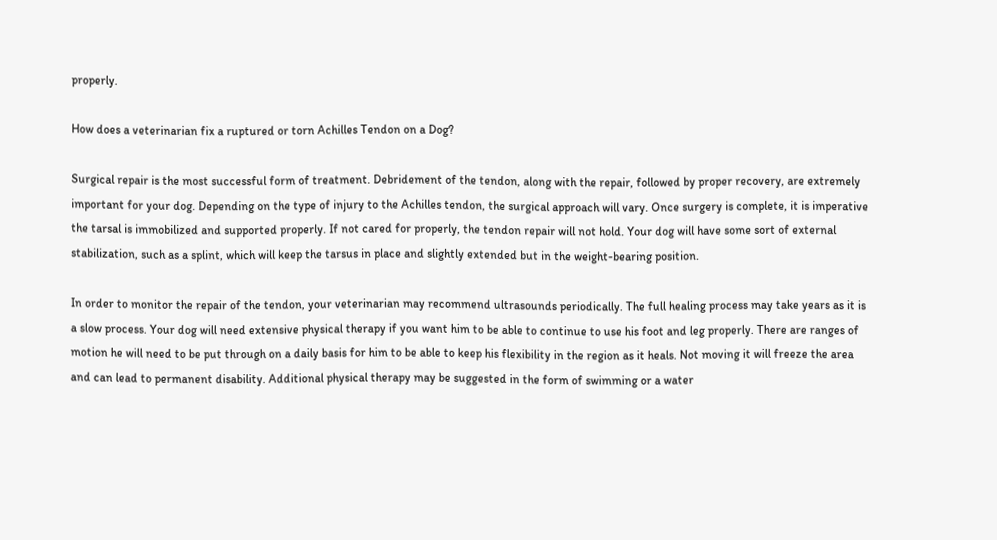properly.

How does a veterinarian fix a ruptured or torn Achilles Tendon on a Dog?

Surgical repair is the most successful form of treatment. Debridement of the tendon, along with the repair, followed by proper recovery, are extremely important for your dog. Depending on the type of injury to the Achilles tendon, the surgical approach will vary. Once surgery is complete, it is imperative the tarsal is immobilized and supported properly. If not cared for properly, the tendon repair will not hold. Your dog will have some sort of external stabilization, such as a splint, which will keep the tarsus in place and slightly extended but in the weight-bearing position.

In order to monitor the repair of the tendon, your veterinarian may recommend ultrasounds periodically. The full healing process may take years as it is a slow process. Your dog will need extensive physical therapy if you want him to be able to continue to use his foot and leg properly. There are ranges of motion he will need to be put through on a daily basis for him to be able to keep his flexibility in the region as it heals. Not moving it will freeze the area and can lead to permanent disability. Additional physical therapy may be suggested in the form of swimming or a water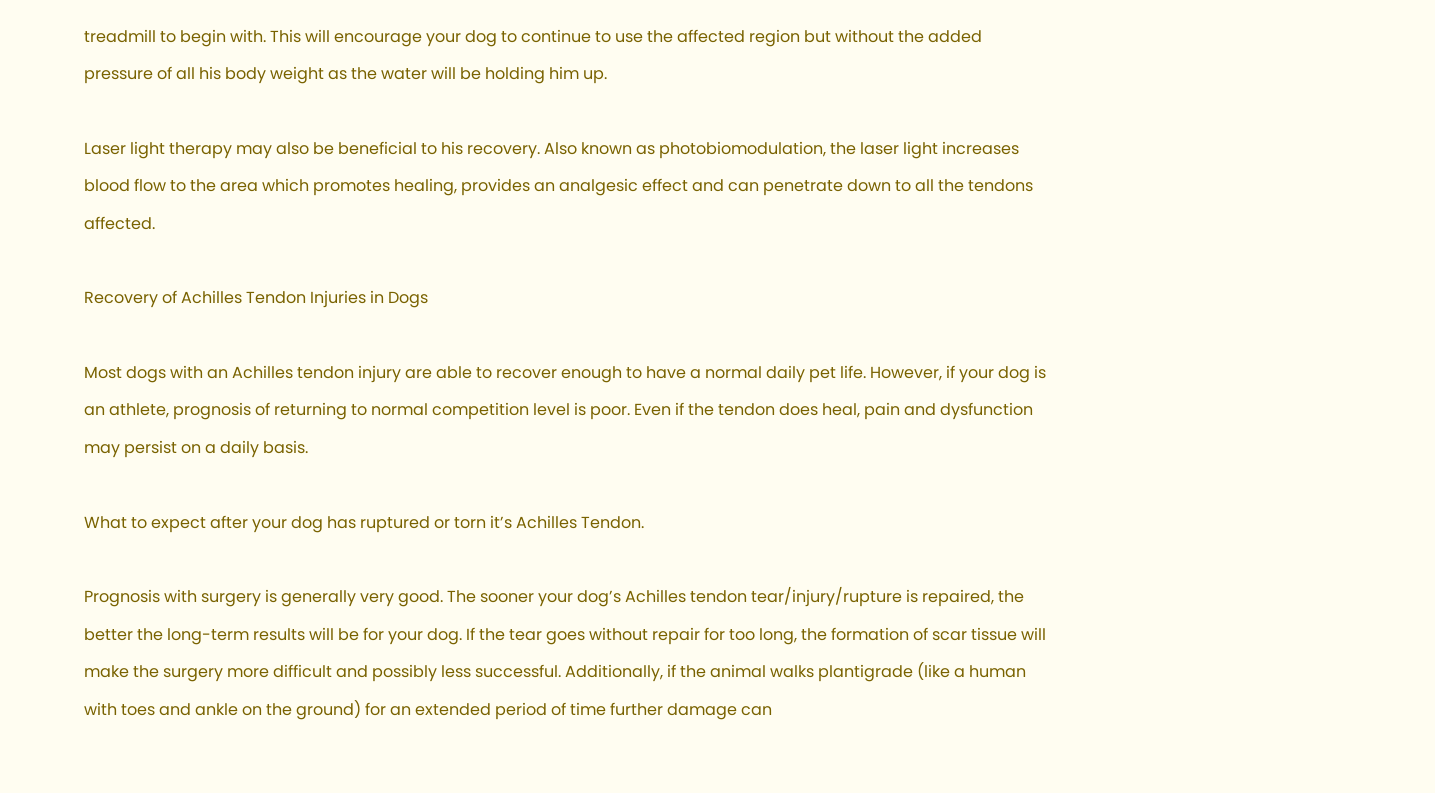treadmill to begin with. This will encourage your dog to continue to use the affected region but without the added pressure of all his body weight as the water will be holding him up.

Laser light therapy may also be beneficial to his recovery. Also known as photobiomodulation, the laser light increases blood flow to the area which promotes healing, provides an analgesic effect and can penetrate down to all the tendons affected.

Recovery of Achilles Tendon Injuries in Dogs

Most dogs with an Achilles tendon injury are able to recover enough to have a normal daily pet life. However, if your dog is an athlete, prognosis of returning to normal competition level is poor. Even if the tendon does heal, pain and dysfunction may persist on a daily basis.

What to expect after your dog has ruptured or torn it’s Achilles Tendon.

Prognosis with surgery is generally very good. The sooner your dog’s Achilles tendon tear/injury/rupture is repaired, the better the long-term results will be for your dog. If the tear goes without repair for too long, the formation of scar tissue will make the surgery more difficult and possibly less successful. Additionally, if the animal walks plantigrade (like a human with toes and ankle on the ground) for an extended period of time further damage can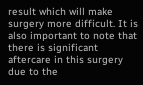result which will make surgery more difficult. It is also important to note that there is significant aftercare in this surgery due to the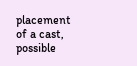placement of a cast, possible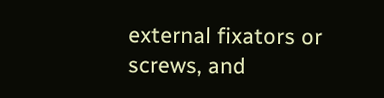external fixators or screws, and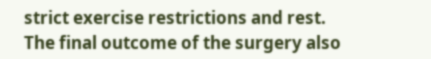strict exercise restrictions and rest. The final outcome of the surgery also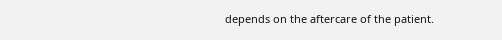depends on the aftercare of the patient.